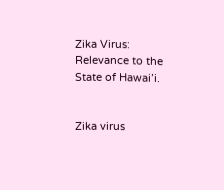Zika Virus: Relevance to the State of Hawai’i.


Zika virus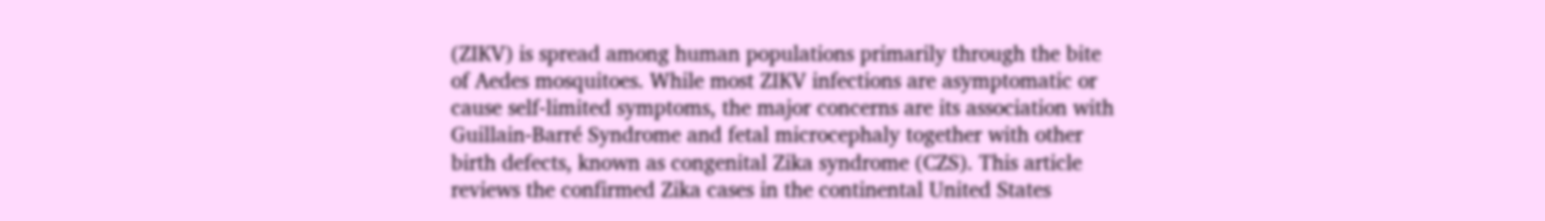(ZIKV) is spread among human populations primarily through the bite of Aedes mosquitoes. While most ZIKV infections are asymptomatic or cause self-limited symptoms, the major concerns are its association with Guillain-Barré Syndrome and fetal microcephaly together with other birth defects, known as congenital Zika syndrome (CZS). This article reviews the confirmed Zika cases in the continental United States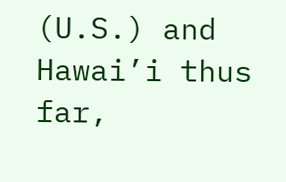(U.S.) and Hawai’i thus far,